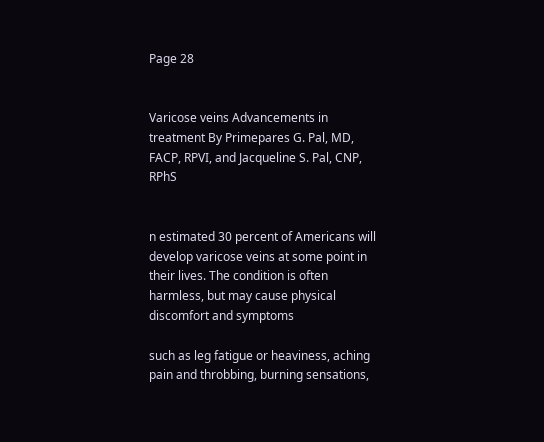Page 28


Varicose veins Advancements in treatment By Primepares G. Pal, MD, FACP, RPVI, and Jacqueline S. Pal, CNP, RPhS


n estimated 30 percent of Americans will develop varicose veins at some point in their lives. The condition is often harmless, but may cause physical discomfort and symptoms

such as leg fatigue or heaviness, aching pain and throbbing, burning sensations,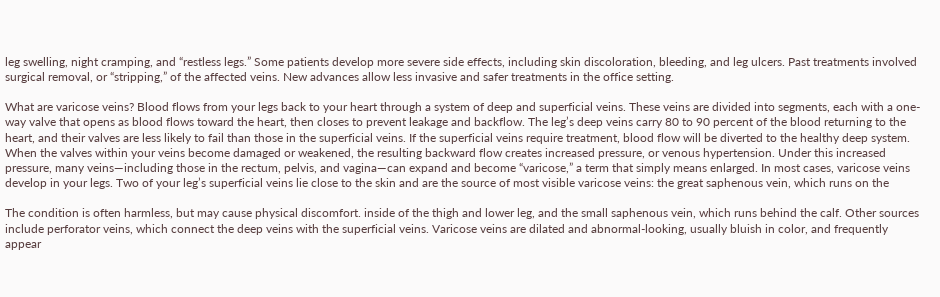leg swelling, night cramping, and “restless legs.” Some patients develop more severe side effects, including skin discoloration, bleeding, and leg ulcers. Past treatments involved surgical removal, or “stripping,” of the affected veins. New advances allow less invasive and safer treatments in the office setting.

What are varicose veins? Blood flows from your legs back to your heart through a system of deep and superficial veins. These veins are divided into segments, each with a one-way valve that opens as blood flows toward the heart, then closes to prevent leakage and backflow. The leg’s deep veins carry 80 to 90 percent of the blood returning to the heart, and their valves are less likely to fail than those in the superficial veins. If the superficial veins require treatment, blood flow will be diverted to the healthy deep system. When the valves within your veins become damaged or weakened, the resulting backward flow creates increased pressure, or venous hypertension. Under this increased pressure, many veins—including those in the rectum, pelvis, and vagina—can expand and become “varicose,” a term that simply means enlarged. In most cases, varicose veins develop in your legs. Two of your leg’s superficial veins lie close to the skin and are the source of most visible varicose veins: the great saphenous vein, which runs on the

The condition is often harmless, but may cause physical discomfort. inside of the thigh and lower leg, and the small saphenous vein, which runs behind the calf. Other sources include perforator veins, which connect the deep veins with the superficial veins. Varicose veins are dilated and abnormal-looking, usually bluish in color, and frequently appear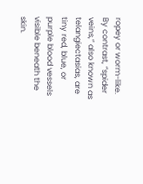ropey or worm-like. By contrast, “spider veins,” also known as telangiectasias, are tiny red, blue, or purple blood vessels visible beneath the skin.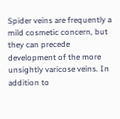Spider veins are frequently a mild cosmetic concern, but they can precede development of the more unsightly varicose veins. In addition to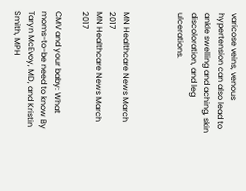varicose veins, venous hypertension can also lead to ankle swelling and aching, skin discoloration, and leg ulcerations.



MN Healthcare News March 2017
MN Healthcare News March 2017

CMV and your baby: What moms-to-be need to know By Taryn McEvoy, MD, and Kristin Smith, MPH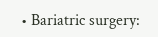• Bariatric surgery: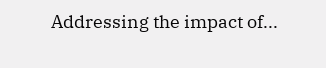Addressing the impact of...